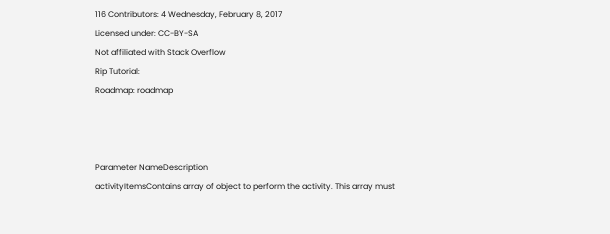116 Contributors: 4 Wednesday, February 8, 2017
Licensed under: CC-BY-SA
Not affiliated with Stack Overflow
Rip Tutorial:
Roadmap: roadmap



Parameter NameDescription
activityItemsContains array of object to perform the activity. This array must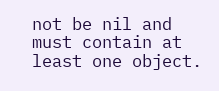not be nil and must contain at least one object.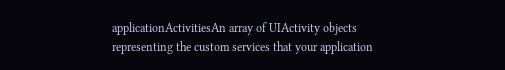applicationActivitiesAn array of UIActivity objects representing the custom services that your application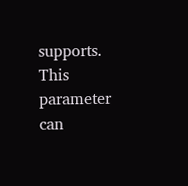supports. This parameter can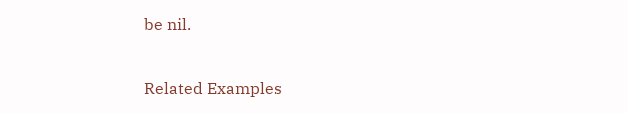be nil.

Related Examples